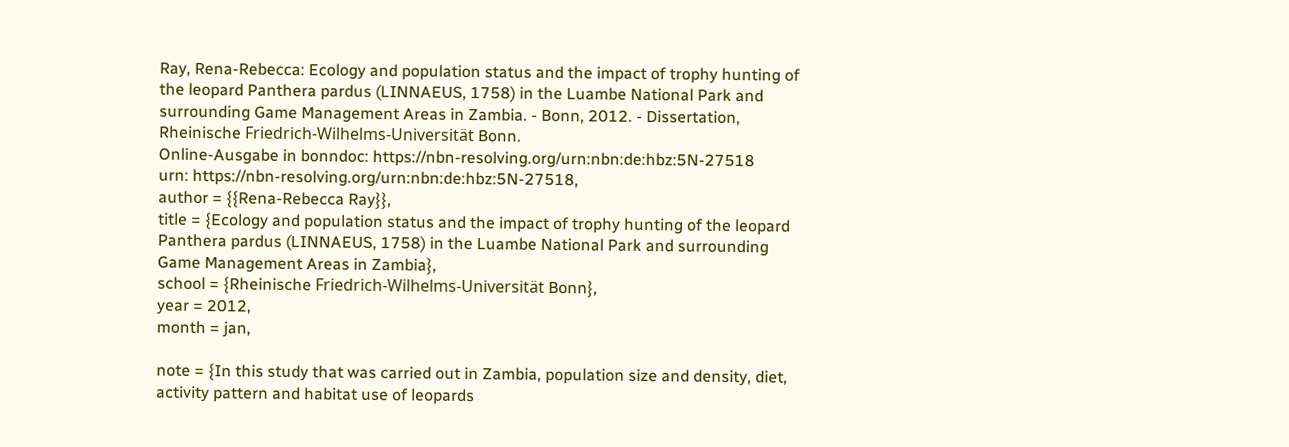Ray, Rena-Rebecca: Ecology and population status and the impact of trophy hunting of the leopard Panthera pardus (LINNAEUS, 1758) in the Luambe National Park and surrounding Game Management Areas in Zambia. - Bonn, 2012. - Dissertation, Rheinische Friedrich-Wilhelms-Universität Bonn.
Online-Ausgabe in bonndoc: https://nbn-resolving.org/urn:nbn:de:hbz:5N-27518
urn: https://nbn-resolving.org/urn:nbn:de:hbz:5N-27518,
author = {{Rena-Rebecca Ray}},
title = {Ecology and population status and the impact of trophy hunting of the leopard Panthera pardus (LINNAEUS, 1758) in the Luambe National Park and surrounding Game Management Areas in Zambia},
school = {Rheinische Friedrich-Wilhelms-Universität Bonn},
year = 2012,
month = jan,

note = {In this study that was carried out in Zambia, population size and density, diet, activity pattern and habitat use of leopards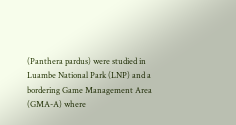(Panthera pardus) were studied in Luambe National Park (LNP) and a bordering Game Management Area (GMA-A) where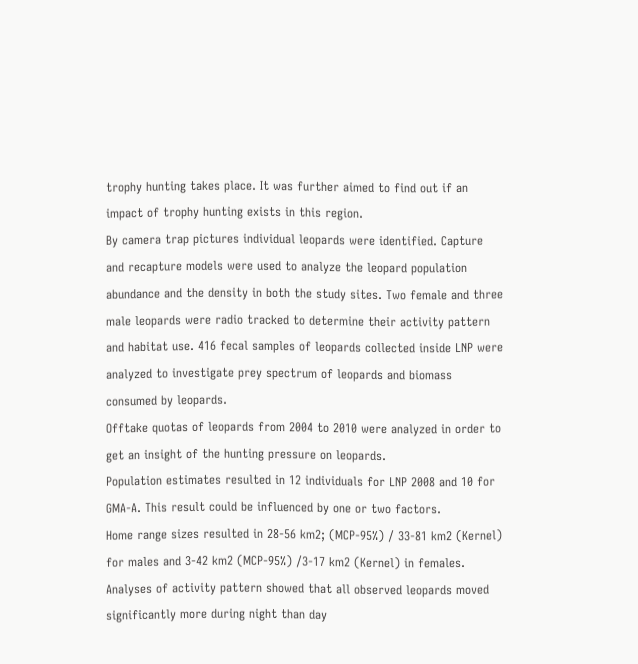trophy hunting takes place. It was further aimed to find out if an impact of trophy hunting exists in this region.
By camera trap pictures individual leopards were identified. Capture and recapture models were used to analyze the leopard population abundance and the density in both the study sites. Two female and three male leopards were radio tracked to determine their activity pattern and habitat use. 416 fecal samples of leopards collected inside LNP were analyzed to investigate prey spectrum of leopards and biomass consumed by leopards.
Offtake quotas of leopards from 2004 to 2010 were analyzed in order to get an insight of the hunting pressure on leopards.
Population estimates resulted in 12 individuals for LNP 2008 and 10 for GMA-A. This result could be influenced by one or two factors.
Home range sizes resulted in 28-56 km2; (MCP-95%) / 33-81 km2 (Kernel) for males and 3-42 km2 (MCP-95%) /3-17 km2 (Kernel) in females. Analyses of activity pattern showed that all observed leopards moved significantly more during night than day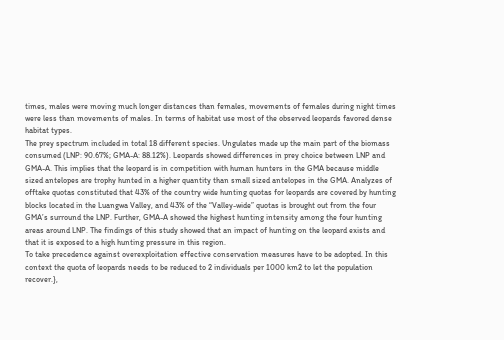times, males were moving much longer distances than females, movements of females during night times were less than movements of males. In terms of habitat use most of the observed leopards favored dense habitat types.
The prey spectrum included in total 18 different species. Ungulates made up the main part of the biomass consumed (LNP: 90.67%; GMA-A: 88.12%). Leopards showed differences in prey choice between LNP and GMA-A. This implies that the leopard is in competition with human hunters in the GMA because middle sized antelopes are trophy hunted in a higher quantity than small sized antelopes in the GMA. Analyzes of offtake quotas constituted that 43% of the country wide hunting quotas for leopards are covered by hunting blocks located in the Luangwa Valley, and 43% of the “Valley-wide” quotas is brought out from the four GMA’s surround the LNP. Further, GMA-A showed the highest hunting intensity among the four hunting areas around LNP. The findings of this study showed that an impact of hunting on the leopard exists and that it is exposed to a high hunting pressure in this region.
To take precedence against overexploitation effective conservation measures have to be adopted. In this context the quota of leopards needs to be reduced to 2 individuals per 1000 km2 to let the population recover.},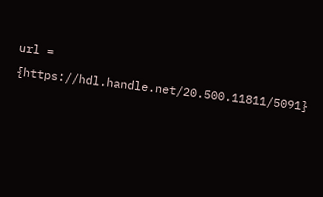url = {https://hdl.handle.net/20.500.11811/5091}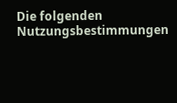Die folgenden Nutzungsbestimmungen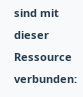sind mit dieser Ressource verbunden: